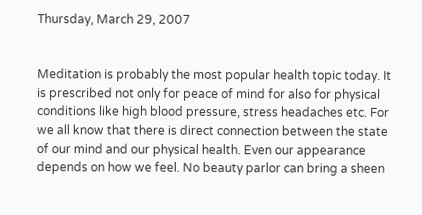Thursday, March 29, 2007


Meditation is probably the most popular health topic today. It is prescribed not only for peace of mind for also for physical conditions like high blood pressure, stress headaches etc. For we all know that there is direct connection between the state of our mind and our physical health. Even our appearance depends on how we feel. No beauty parlor can bring a sheen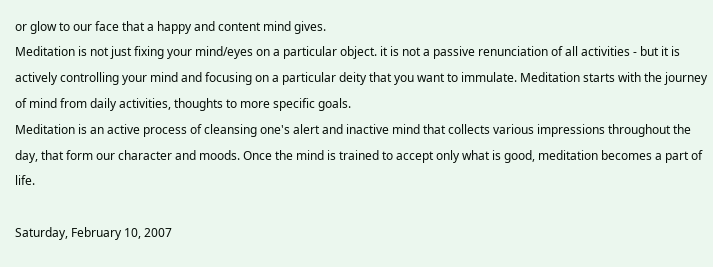or glow to our face that a happy and content mind gives.
Meditation is not just fixing your mind/eyes on a particular object. it is not a passive renunciation of all activities - but it is actively controlling your mind and focusing on a particular deity that you want to immulate. Meditation starts with the journey of mind from daily activities, thoughts to more specific goals.
Meditation is an active process of cleansing one's alert and inactive mind that collects various impressions throughout the day, that form our character and moods. Once the mind is trained to accept only what is good, meditation becomes a part of life.

Saturday, February 10, 2007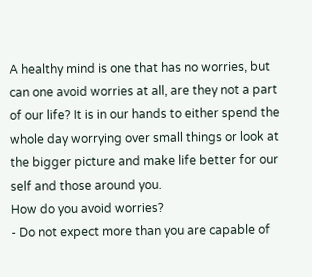A healthy mind is one that has no worries, but can one avoid worries at all, are they not a part of our life? It is in our hands to either spend the whole day worrying over small things or look at the bigger picture and make life better for our self and those around you.
How do you avoid worries?
- Do not expect more than you are capable of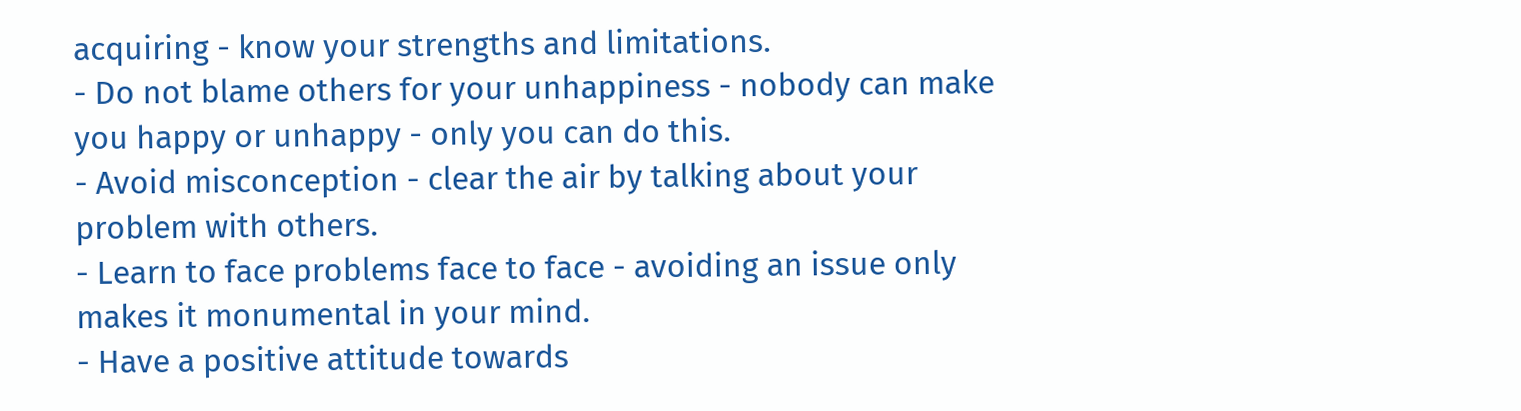acquiring - know your strengths and limitations.
- Do not blame others for your unhappiness - nobody can make you happy or unhappy - only you can do this.
- Avoid misconception - clear the air by talking about your problem with others.
- Learn to face problems face to face - avoiding an issue only makes it monumental in your mind.
- Have a positive attitude towards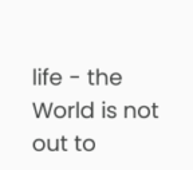life - the World is not out to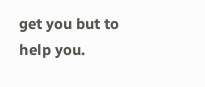get you but to help you.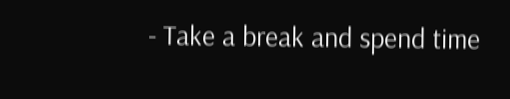- Take a break and spend time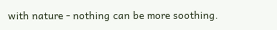with nature - nothing can be more soothing.